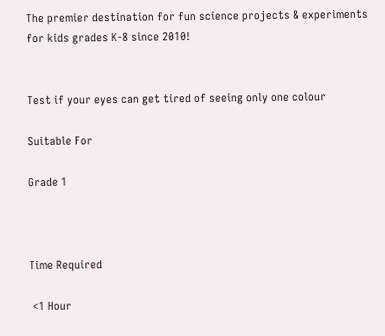The premier destination for fun science projects & experiments for kids grades K-8 since 2010!


Test if your eyes can get tired of seeing only one colour

Suitable For

Grade 1



Time Required

 <1 Hour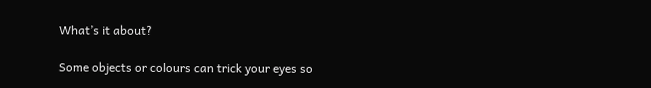What’s it about?

Some objects or colours can trick your eyes so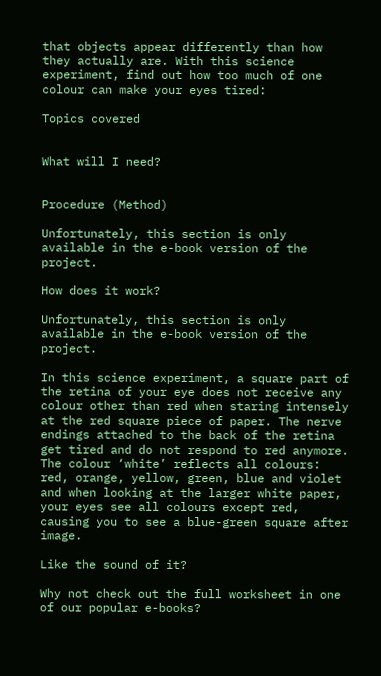that objects appear differently than how they actually are. With this science experiment, find out how too much of one colour can make your eyes tired:

Topics covered


What will I need?


Procedure (Method)

Unfortunately, this section is only available in the e-book version of the project.

How does it work?

Unfortunately, this section is only available in the e-book version of the project.

In this science experiment, a square part of the retina of your eye does not receive any colour other than red when staring intensely at the red square piece of paper. The nerve endings attached to the back of the retina get tired and do not respond to red anymore. The colour ‘white’ reflects all colours: red, orange, yellow, green, blue and violet and when looking at the larger white paper, your eyes see all colours except red, causing you to see a blue-green square after image.

Like the sound of it?

Why not check out the full worksheet in one of our popular e-books?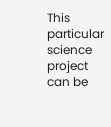This particular science project can be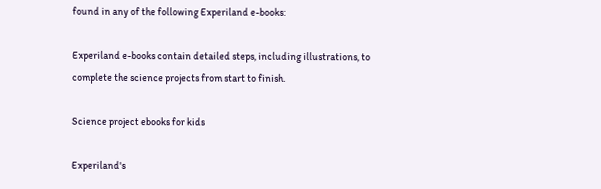found in any of the following Experiland e-books:

Experiland e-books contain detailed steps, including illustrations, to complete the science projects from start to finish.

Science project ebooks for kids

Experiland's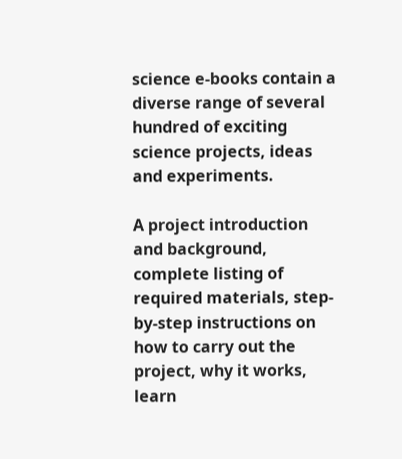science e-books contain a diverse range of several hundred of exciting science projects, ideas and experiments.

A project introduction and background, complete listing of required materials, step-by-step instructions on how to carry out the project, why it works, learn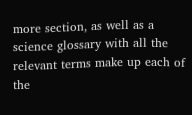more section, as well as a science glossary with all the relevant terms make up each of the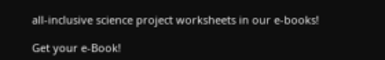all-inclusive science project worksheets in our e-books!

Get your e-Book!